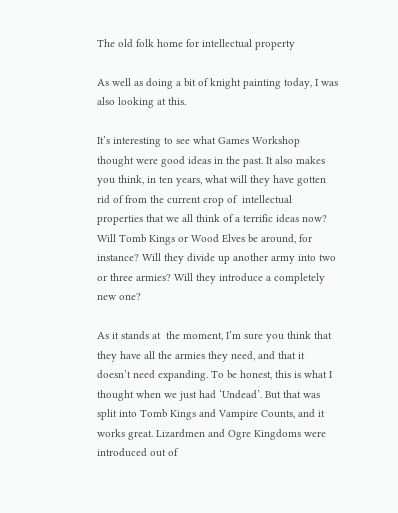The old folk home for intellectual property

As well as doing a bit of knight painting today, I was also looking at this.

It’s interesting to see what Games Workshop thought were good ideas in the past. It also makes you think, in ten years, what will they have gotten rid of from the current crop of  intellectual properties that we all think of a terrific ideas now? Will Tomb Kings or Wood Elves be around, for instance? Will they divide up another army into two or three armies? Will they introduce a completely new one?

As it stands at  the moment, I’m sure you think that they have all the armies they need, and that it doesn’t need expanding. To be honest, this is what I thought when we just had ‘Undead’. But that was split into Tomb Kings and Vampire Counts, and it works great. Lizardmen and Ogre Kingdoms were introduced out of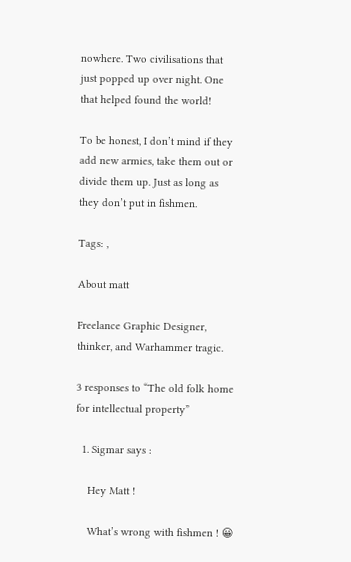nowhere. Two civilisations that just popped up over night. One that helped found the world!

To be honest, I don’t mind if they add new armies, take them out or divide them up. Just as long as they don’t put in fishmen.

Tags: ,

About matt

Freelance Graphic Designer, thinker, and Warhammer tragic.

3 responses to “The old folk home for intellectual property”

  1. Sigmar says :

    Hey Matt !

    What’s wrong with fishmen ! 😀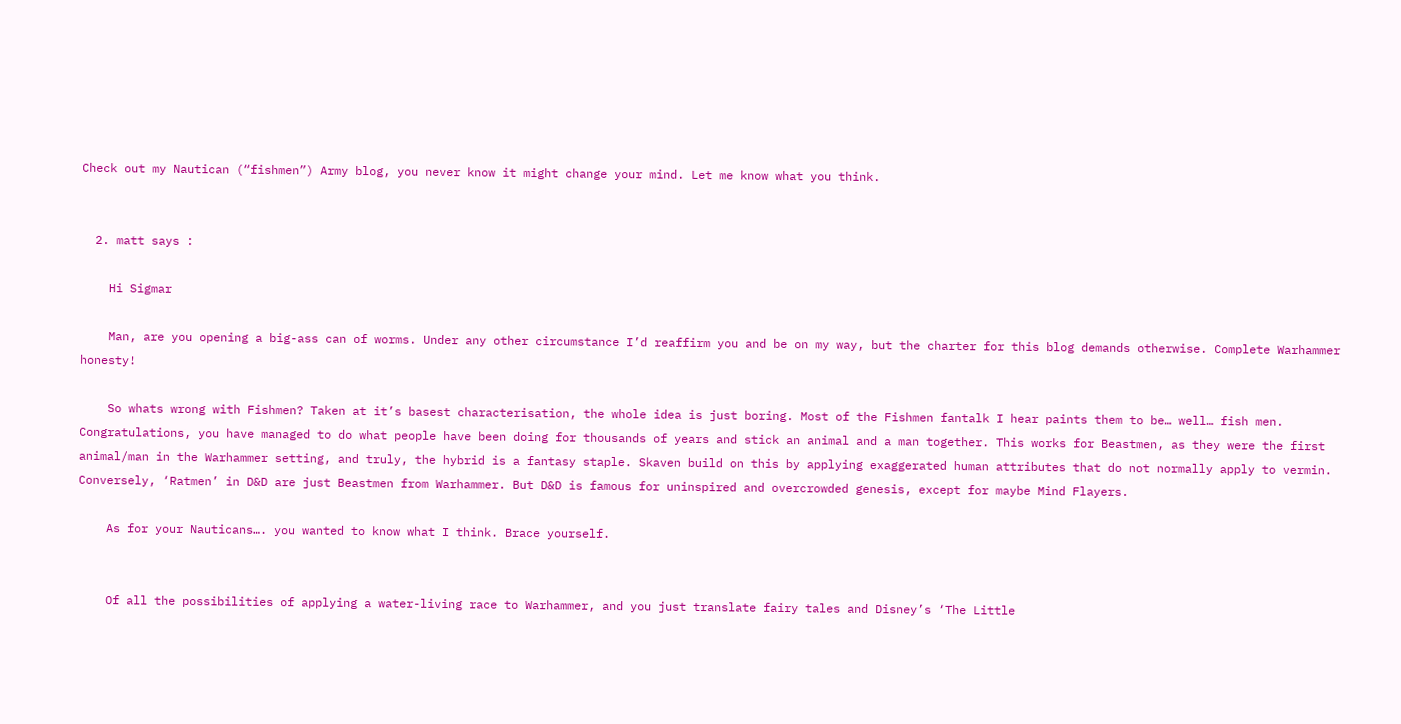Check out my Nautican (“fishmen”) Army blog, you never know it might change your mind. Let me know what you think.


  2. matt says :

    Hi Sigmar

    Man, are you opening a big-ass can of worms. Under any other circumstance I’d reaffirm you and be on my way, but the charter for this blog demands otherwise. Complete Warhammer honesty!

    So whats wrong with Fishmen? Taken at it’s basest characterisation, the whole idea is just boring. Most of the Fishmen fantalk I hear paints them to be… well… fish men. Congratulations, you have managed to do what people have been doing for thousands of years and stick an animal and a man together. This works for Beastmen, as they were the first animal/man in the Warhammer setting, and truly, the hybrid is a fantasy staple. Skaven build on this by applying exaggerated human attributes that do not normally apply to vermin. Conversely, ‘Ratmen’ in D&D are just Beastmen from Warhammer. But D&D is famous for uninspired and overcrowded genesis, except for maybe Mind Flayers.

    As for your Nauticans…. you wanted to know what I think. Brace yourself.


    Of all the possibilities of applying a water-living race to Warhammer, and you just translate fairy tales and Disney’s ‘The Little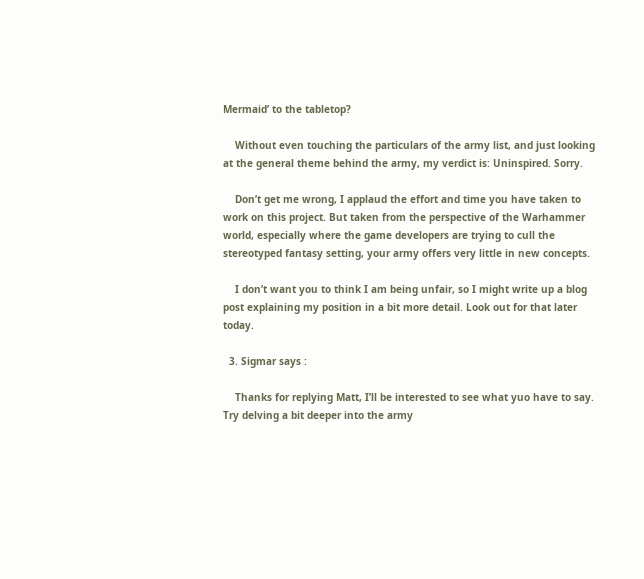Mermaid’ to the tabletop?

    Without even touching the particulars of the army list, and just looking at the general theme behind the army, my verdict is: Uninspired. Sorry.

    Don’t get me wrong, I applaud the effort and time you have taken to work on this project. But taken from the perspective of the Warhammer world, especially where the game developers are trying to cull the stereotyped fantasy setting, your army offers very little in new concepts.

    I don’t want you to think I am being unfair, so I might write up a blog post explaining my position in a bit more detail. Look out for that later today.

  3. Sigmar says :

    Thanks for replying Matt, I’ll be interested to see what yuo have to say. Try delving a bit deeper into the army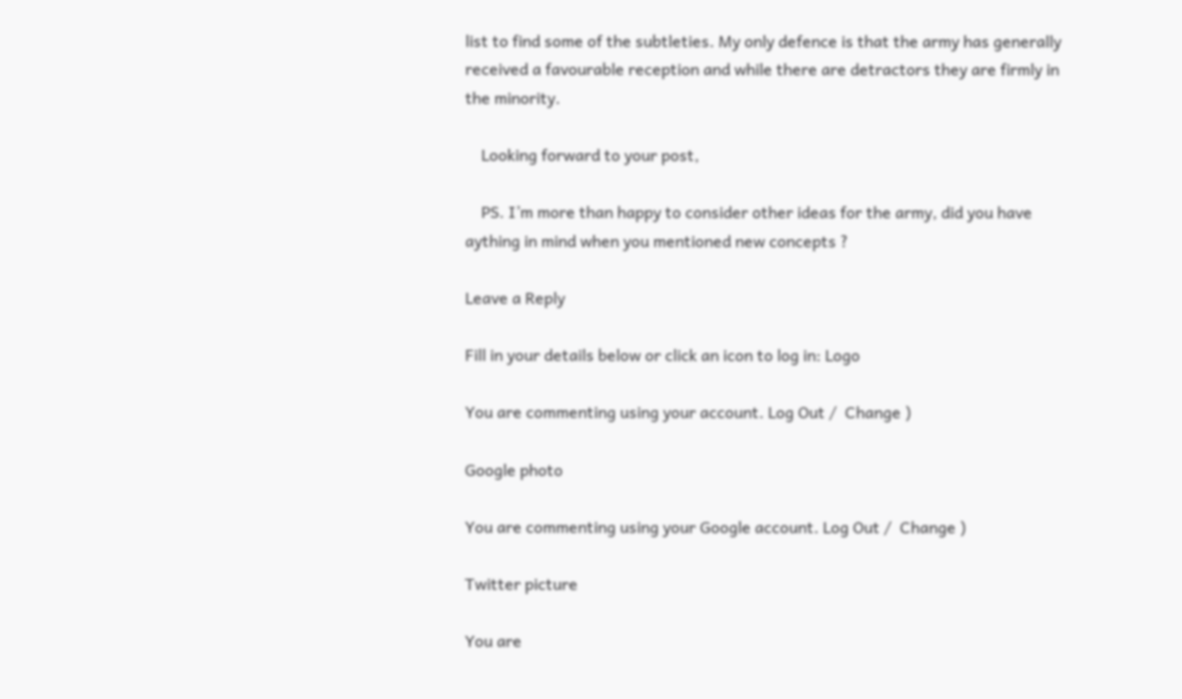list to find some of the subtleties. My only defence is that the army has generally received a favourable reception and while there are detractors they are firmly in the minority.

    Looking forward to your post,

    PS. I’m more than happy to consider other ideas for the army, did you have aything in mind when you mentioned new concepts ?

Leave a Reply

Fill in your details below or click an icon to log in: Logo

You are commenting using your account. Log Out /  Change )

Google photo

You are commenting using your Google account. Log Out /  Change )

Twitter picture

You are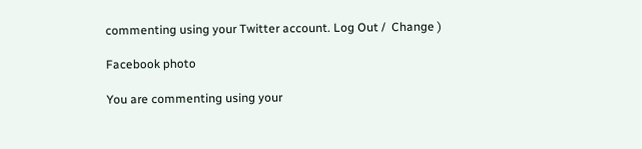commenting using your Twitter account. Log Out /  Change )

Facebook photo

You are commenting using your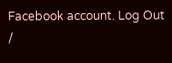Facebook account. Log Out /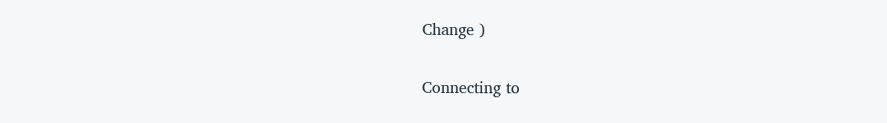Change )

Connecting to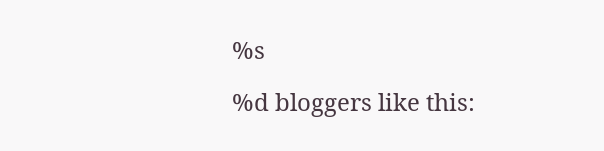%s

%d bloggers like this: